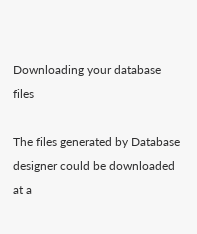Downloading your database files

The files generated by Database designer could be downloaded at a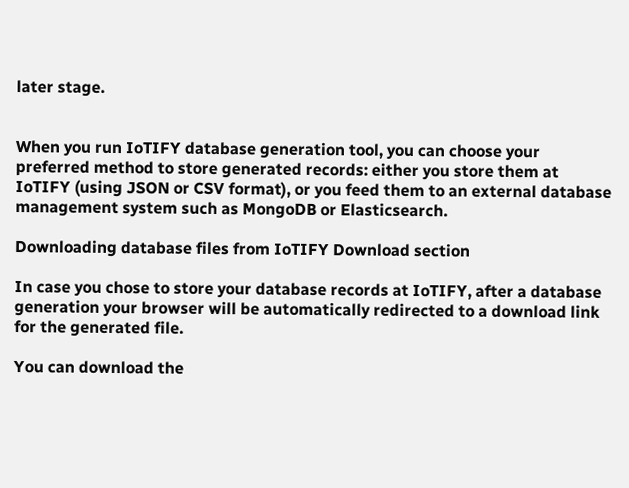later stage.


When you run IoTIFY database generation tool, you can choose your preferred method to store generated records: either you store them at IoTIFY (using JSON or CSV format), or you feed them to an external database management system such as MongoDB or Elasticsearch.

Downloading database files from IoTIFY Download section

In case you chose to store your database records at IoTIFY, after a database generation your browser will be automatically redirected to a download link for the generated file.

You can download the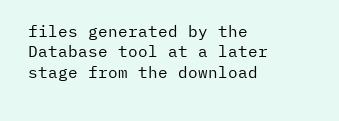files generated by the Database tool at a later stage from the download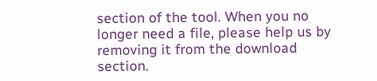section of the tool. When you no longer need a file, please help us by removing it from the download section.